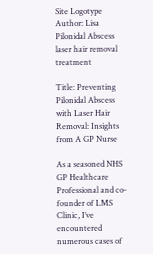Site Logotype
Author: Lisa
Pilonidal Abscess laser hair removal treatment

Title: Preventing Pilonidal Abscess with Laser Hair Removal: Insights from A GP Nurse

As a seasoned NHS GP Healthcare Professional and co-founder of LMS Clinic, I’ve encountered numerous cases of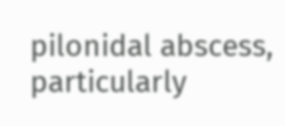pilonidal abscess, particularly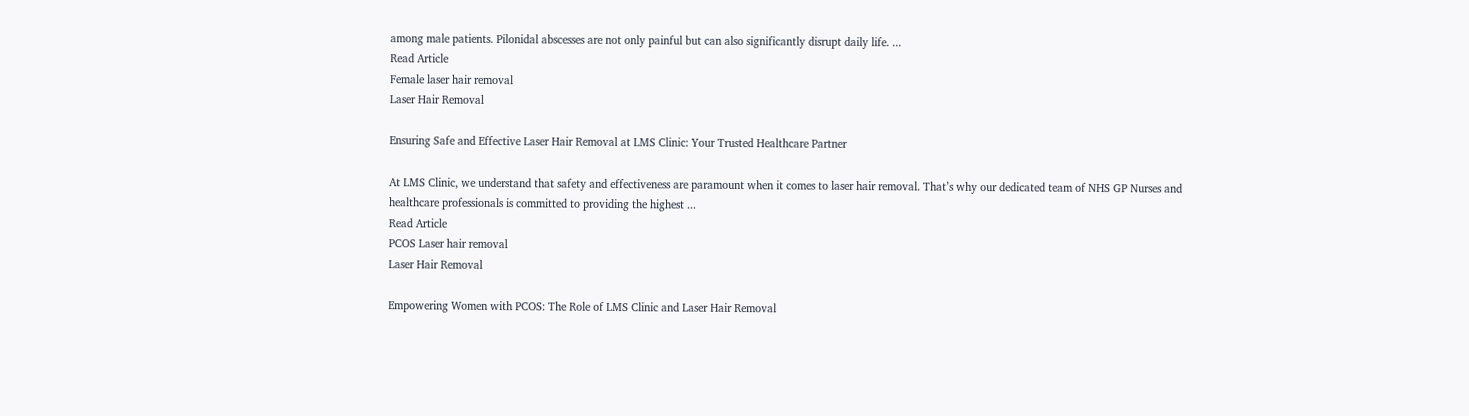among male patients. Pilonidal abscesses are not only painful but can also significantly disrupt daily life. ...
Read Article
Female laser hair removal
Laser Hair Removal

Ensuring Safe and Effective Laser Hair Removal at LMS Clinic: Your Trusted Healthcare Partner

At LMS Clinic, we understand that safety and effectiveness are paramount when it comes to laser hair removal. That’s why our dedicated team of NHS GP Nurses and healthcare professionals is committed to providing the highest ...
Read Article
PCOS Laser hair removal
Laser Hair Removal

Empowering Women with PCOS: The Role of LMS Clinic and Laser Hair Removal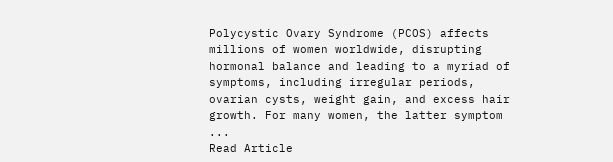Polycystic Ovary Syndrome (PCOS) affects millions of women worldwide, disrupting hormonal balance and leading to a myriad of symptoms, including irregular periods, ovarian cysts, weight gain, and excess hair growth. For many women, the latter symptom ...
Read Article